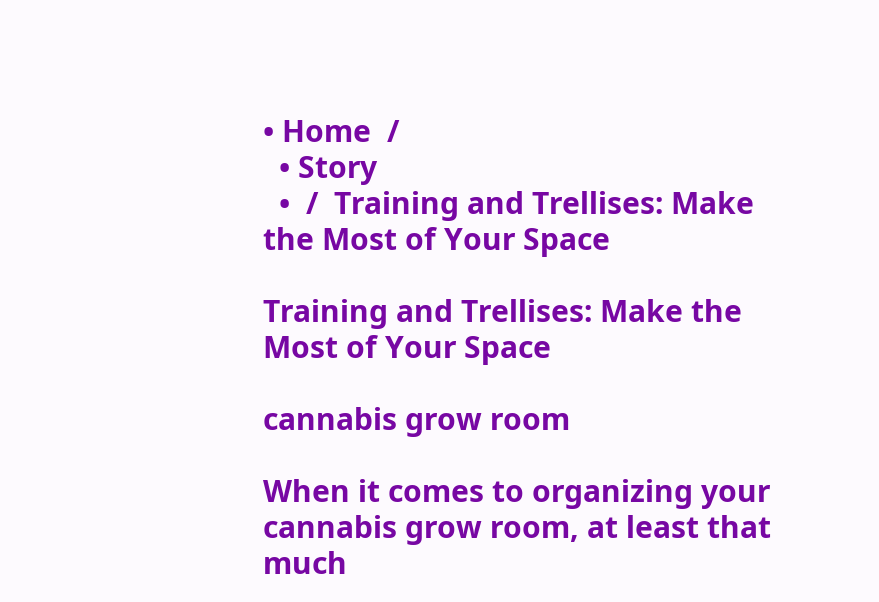• Home  /
  • Story
  •  /  Training and Trellises: Make the Most of Your Space

Training and Trellises: Make the Most of Your Space

cannabis grow room

When it comes to organizing your cannabis grow room, at least that much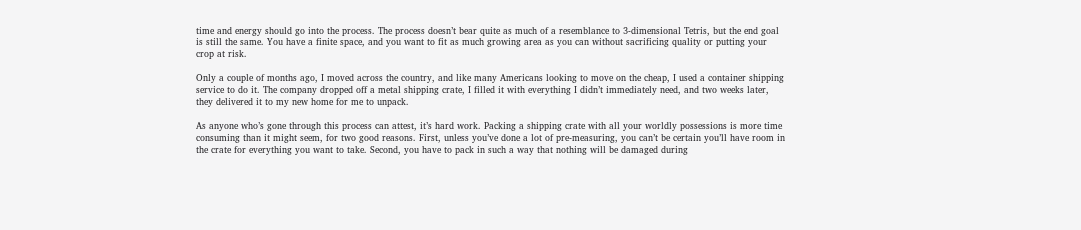time and energy should go into the process. The process doesn’t bear quite as much of a resemblance to 3-dimensional Tetris, but the end goal is still the same. You have a finite space, and you want to fit as much growing area as you can without sacrificing quality or putting your crop at risk.

Only a couple of months ago, I moved across the country, and like many Americans looking to move on the cheap, I used a container shipping service to do it. The company dropped off a metal shipping crate, I filled it with everything I didn’t immediately need, and two weeks later, they delivered it to my new home for me to unpack.

As anyone who’s gone through this process can attest, it’s hard work. Packing a shipping crate with all your worldly possessions is more time consuming than it might seem, for two good reasons. First, unless you’ve done a lot of pre-measuring, you can’t be certain you’ll have room in the crate for everything you want to take. Second, you have to pack in such a way that nothing will be damaged during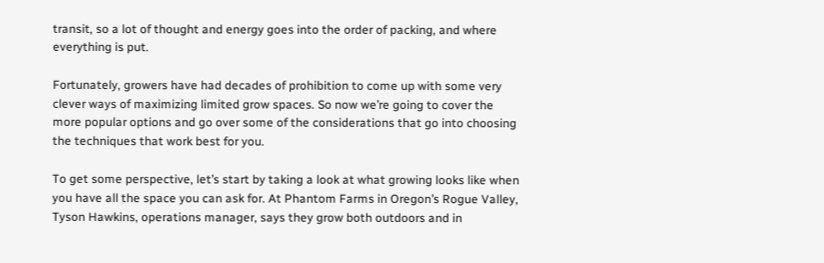transit, so a lot of thought and energy goes into the order of packing, and where everything is put.

Fortunately, growers have had decades of prohibition to come up with some very clever ways of maximizing limited grow spaces. So now we’re going to cover the more popular options and go over some of the considerations that go into choosing the techniques that work best for you.

To get some perspective, let’s start by taking a look at what growing looks like when you have all the space you can ask for. At Phantom Farms in Oregon’s Rogue Valley, Tyson Hawkins, operations manager, says they grow both outdoors and in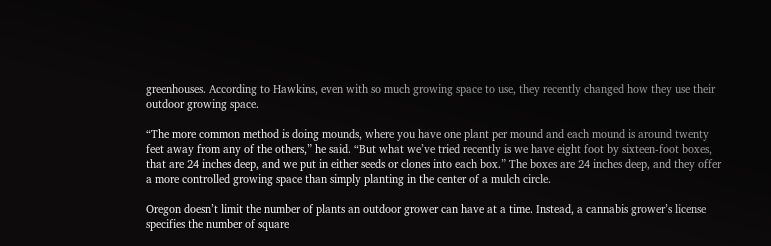greenhouses. According to Hawkins, even with so much growing space to use, they recently changed how they use their outdoor growing space.

“The more common method is doing mounds, where you have one plant per mound and each mound is around twenty feet away from any of the others,” he said. “But what we’ve tried recently is we have eight foot by sixteen-foot boxes, that are 24 inches deep, and we put in either seeds or clones into each box.” The boxes are 24 inches deep, and they offer a more controlled growing space than simply planting in the center of a mulch circle.

Oregon doesn’t limit the number of plants an outdoor grower can have at a time. Instead, a cannabis grower’s license specifies the number of square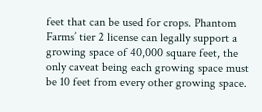feet that can be used for crops. Phantom Farms’ tier 2 license can legally support a growing space of 40,000 square feet, the only caveat being each growing space must be 10 feet from every other growing space.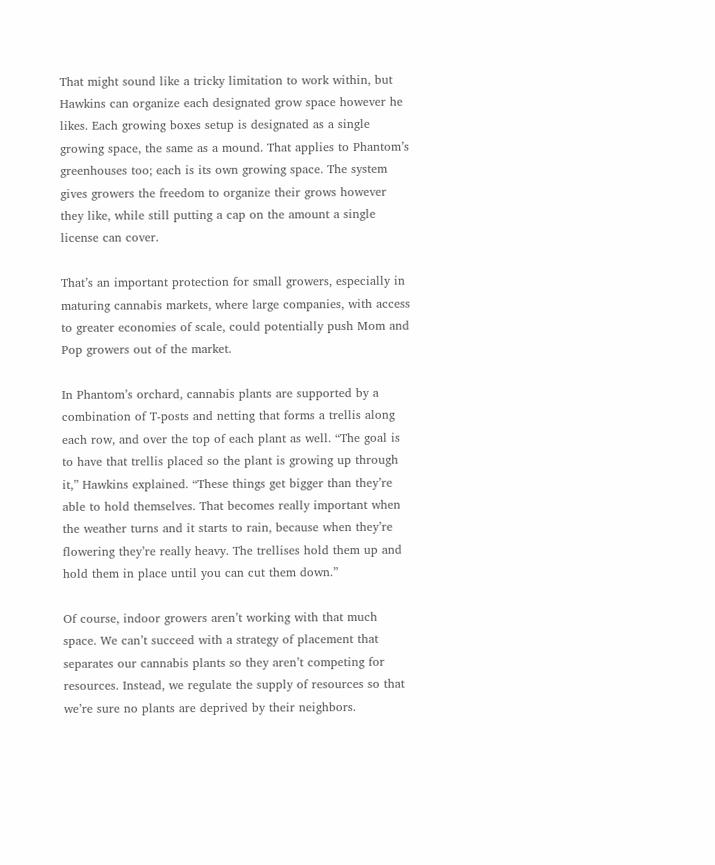That might sound like a tricky limitation to work within, but Hawkins can organize each designated grow space however he likes. Each growing boxes setup is designated as a single growing space, the same as a mound. That applies to Phantom’s greenhouses too; each is its own growing space. The system gives growers the freedom to organize their grows however they like, while still putting a cap on the amount a single license can cover.

That’s an important protection for small growers, especially in maturing cannabis markets, where large companies, with access to greater economies of scale, could potentially push Mom and Pop growers out of the market.

In Phantom’s orchard, cannabis plants are supported by a combination of T-posts and netting that forms a trellis along each row, and over the top of each plant as well. “The goal is to have that trellis placed so the plant is growing up through it,” Hawkins explained. “These things get bigger than they’re able to hold themselves. That becomes really important when the weather turns and it starts to rain, because when they’re flowering they’re really heavy. The trellises hold them up and hold them in place until you can cut them down.”

Of course, indoor growers aren’t working with that much space. We can’t succeed with a strategy of placement that separates our cannabis plants so they aren’t competing for resources. Instead, we regulate the supply of resources so that we’re sure no plants are deprived by their neighbors.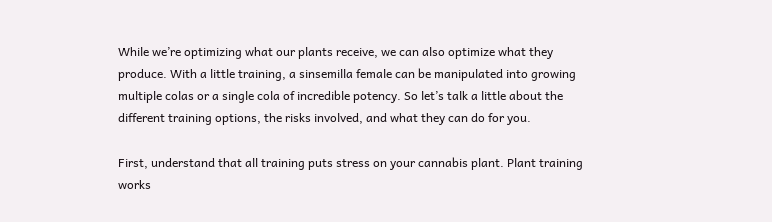While we’re optimizing what our plants receive, we can also optimize what they produce. With a little training, a sinsemilla female can be manipulated into growing multiple colas or a single cola of incredible potency. So let’s talk a little about the different training options, the risks involved, and what they can do for you.

First, understand that all training puts stress on your cannabis plant. Plant training works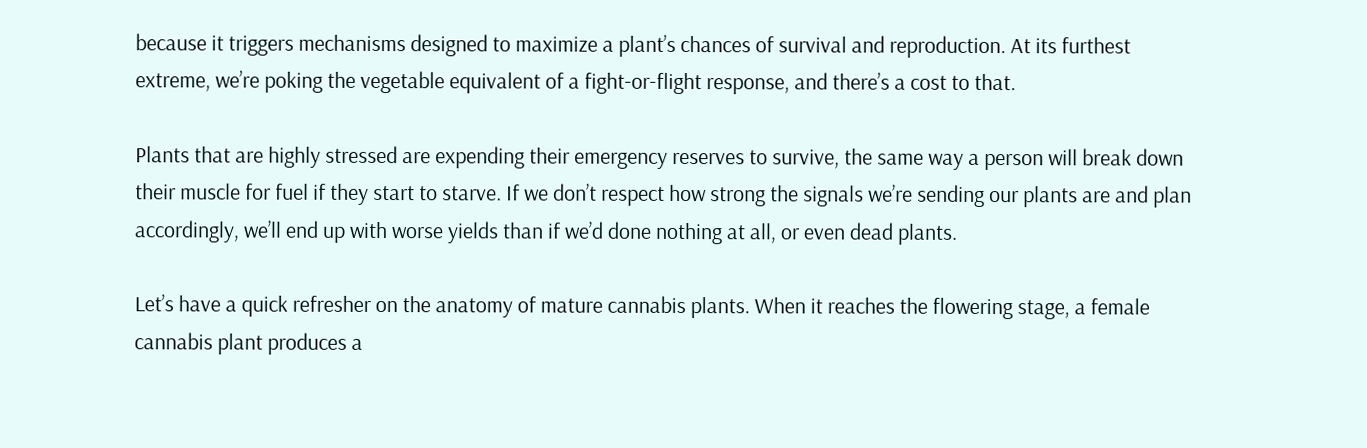because it triggers mechanisms designed to maximize a plant’s chances of survival and reproduction. At its furthest extreme, we’re poking the vegetable equivalent of a fight-or-flight response, and there’s a cost to that.

Plants that are highly stressed are expending their emergency reserves to survive, the same way a person will break down their muscle for fuel if they start to starve. If we don’t respect how strong the signals we’re sending our plants are and plan accordingly, we’ll end up with worse yields than if we’d done nothing at all, or even dead plants.

Let’s have a quick refresher on the anatomy of mature cannabis plants. When it reaches the flowering stage, a female cannabis plant produces a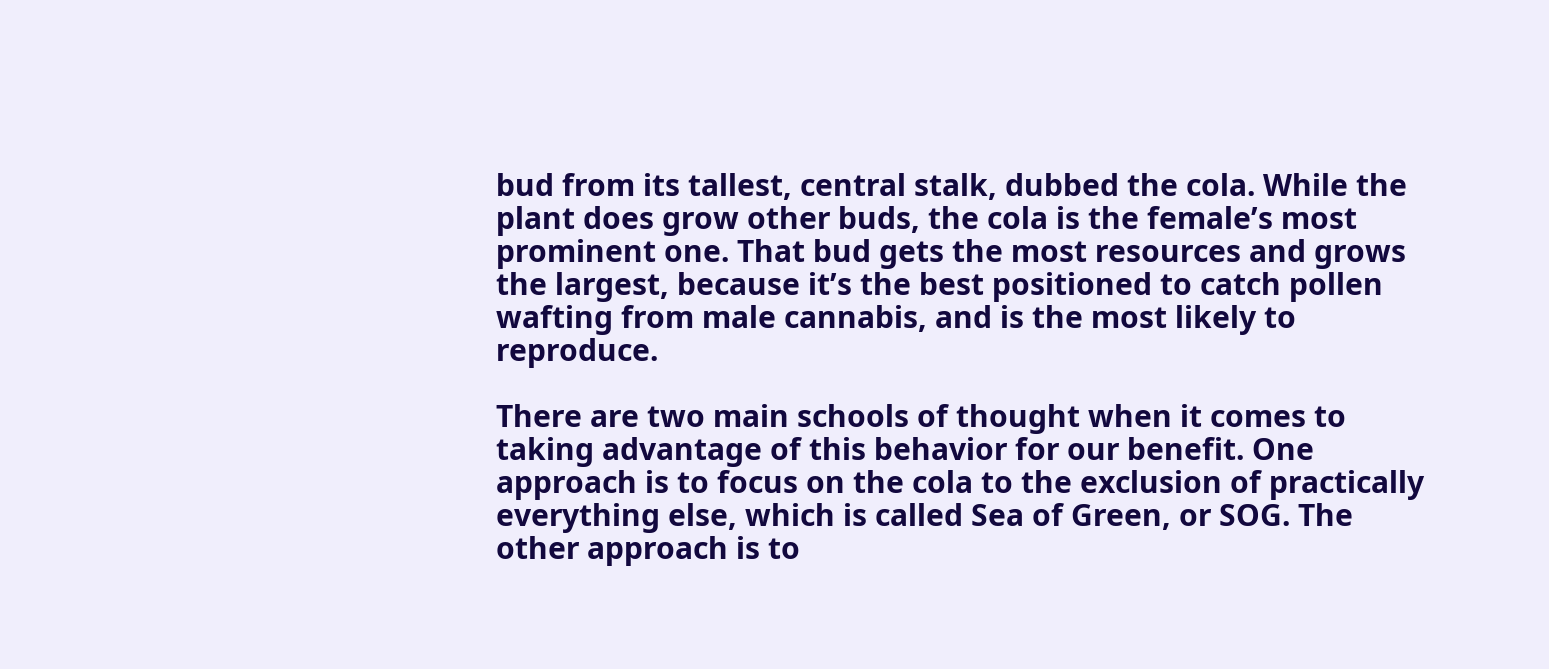bud from its tallest, central stalk, dubbed the cola. While the plant does grow other buds, the cola is the female’s most prominent one. That bud gets the most resources and grows the largest, because it’s the best positioned to catch pollen wafting from male cannabis, and is the most likely to reproduce.

There are two main schools of thought when it comes to taking advantage of this behavior for our benefit. One approach is to focus on the cola to the exclusion of practically everything else, which is called Sea of Green, or SOG. The other approach is to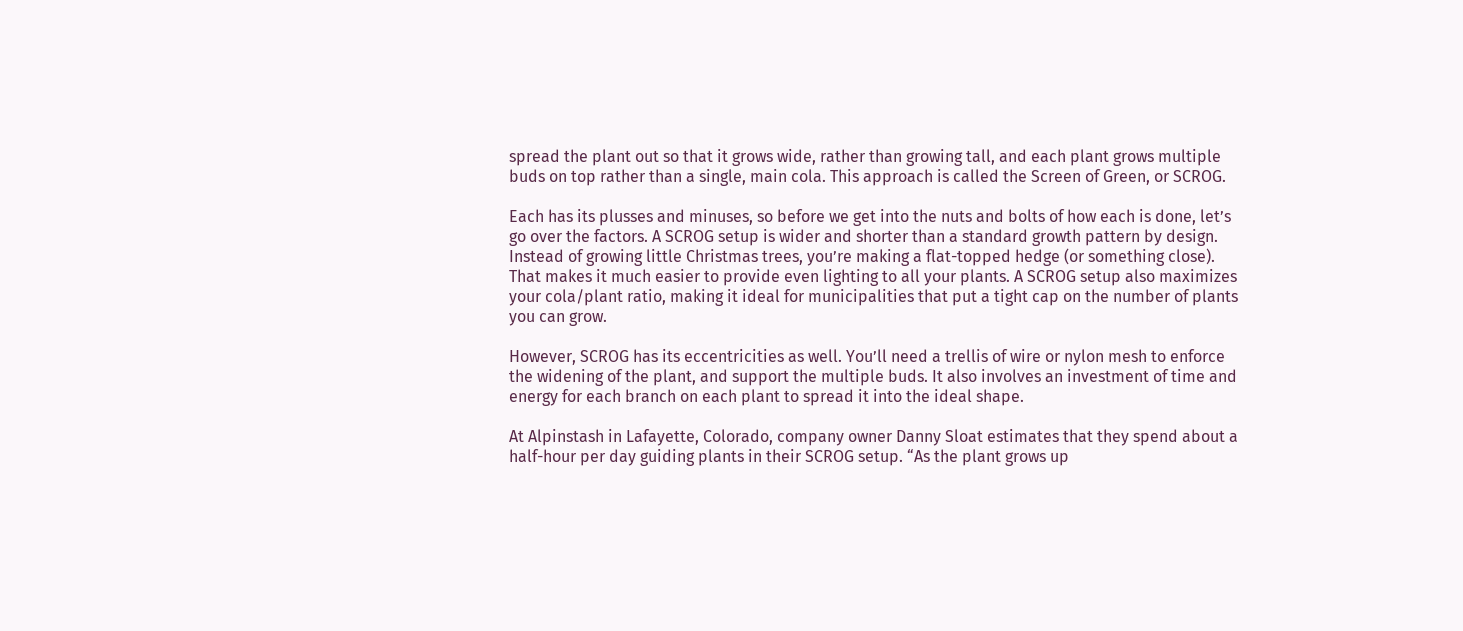spread the plant out so that it grows wide, rather than growing tall, and each plant grows multiple buds on top rather than a single, main cola. This approach is called the Screen of Green, or SCROG.

Each has its plusses and minuses, so before we get into the nuts and bolts of how each is done, let’s go over the factors. A SCROG setup is wider and shorter than a standard growth pattern by design. Instead of growing little Christmas trees, you’re making a flat-topped hedge (or something close). That makes it much easier to provide even lighting to all your plants. A SCROG setup also maximizes your cola/plant ratio, making it ideal for municipalities that put a tight cap on the number of plants you can grow.

However, SCROG has its eccentricities as well. You’ll need a trellis of wire or nylon mesh to enforce the widening of the plant, and support the multiple buds. It also involves an investment of time and energy for each branch on each plant to spread it into the ideal shape.

At Alpinstash in Lafayette, Colorado, company owner Danny Sloat estimates that they spend about a half-hour per day guiding plants in their SCROG setup. “As the plant grows up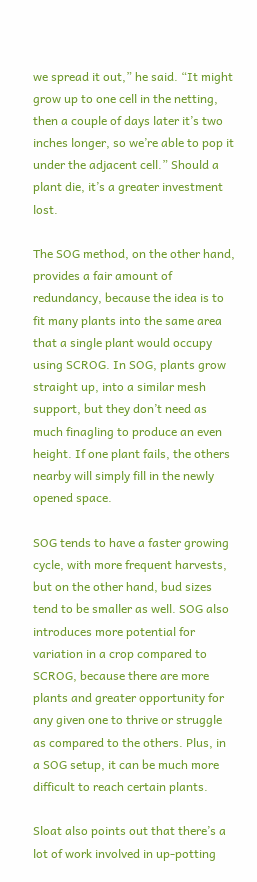we spread it out,” he said. “It might grow up to one cell in the netting, then a couple of days later it’s two inches longer, so we’re able to pop it under the adjacent cell.” Should a plant die, it’s a greater investment lost.

The SOG method, on the other hand, provides a fair amount of redundancy, because the idea is to fit many plants into the same area that a single plant would occupy using SCROG. In SOG, plants grow straight up, into a similar mesh support, but they don’t need as much finagling to produce an even height. If one plant fails, the others nearby will simply fill in the newly opened space.

SOG tends to have a faster growing cycle, with more frequent harvests, but on the other hand, bud sizes tend to be smaller as well. SOG also introduces more potential for variation in a crop compared to SCROG, because there are more plants and greater opportunity for any given one to thrive or struggle as compared to the others. Plus, in a SOG setup, it can be much more difficult to reach certain plants.

Sloat also points out that there’s a lot of work involved in up-potting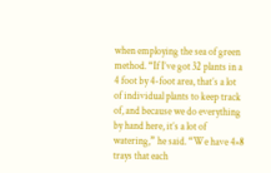when employing the sea of green method. “If I’ve got 32 plants in a 4 foot by 4-foot area, that’s a lot of individual plants to keep track of, and because we do everything by hand here, it’s a lot of watering,” he said. “We have 4×8 trays that each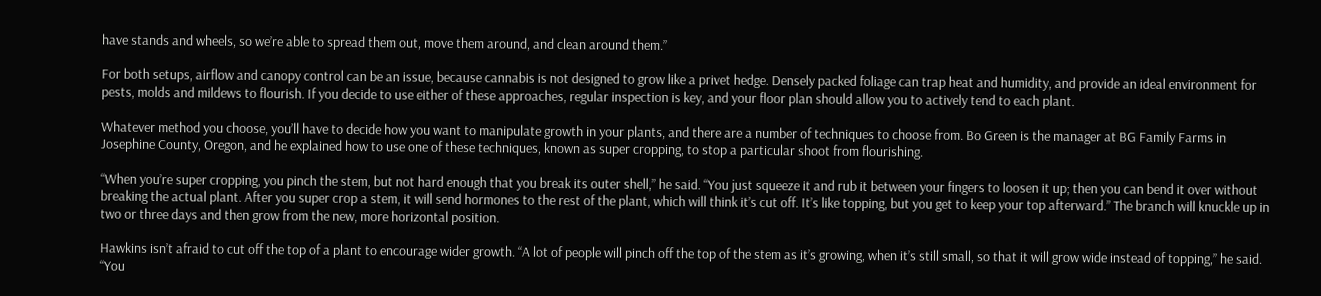have stands and wheels, so we’re able to spread them out, move them around, and clean around them.”

For both setups, airflow and canopy control can be an issue, because cannabis is not designed to grow like a privet hedge. Densely packed foliage can trap heat and humidity, and provide an ideal environment for pests, molds and mildews to flourish. If you decide to use either of these approaches, regular inspection is key, and your floor plan should allow you to actively tend to each plant.

Whatever method you choose, you’ll have to decide how you want to manipulate growth in your plants, and there are a number of techniques to choose from. Bo Green is the manager at BG Family Farms in Josephine County, Oregon, and he explained how to use one of these techniques, known as super cropping, to stop a particular shoot from flourishing.

“When you’re super cropping, you pinch the stem, but not hard enough that you break its outer shell,” he said. “You just squeeze it and rub it between your fingers to loosen it up; then you can bend it over without breaking the actual plant. After you super crop a stem, it will send hormones to the rest of the plant, which will think it’s cut off. It’s like topping, but you get to keep your top afterward.” The branch will knuckle up in two or three days and then grow from the new, more horizontal position.

Hawkins isn’t afraid to cut off the top of a plant to encourage wider growth. “A lot of people will pinch off the top of the stem as it’s growing, when it’s still small, so that it will grow wide instead of topping,” he said. “You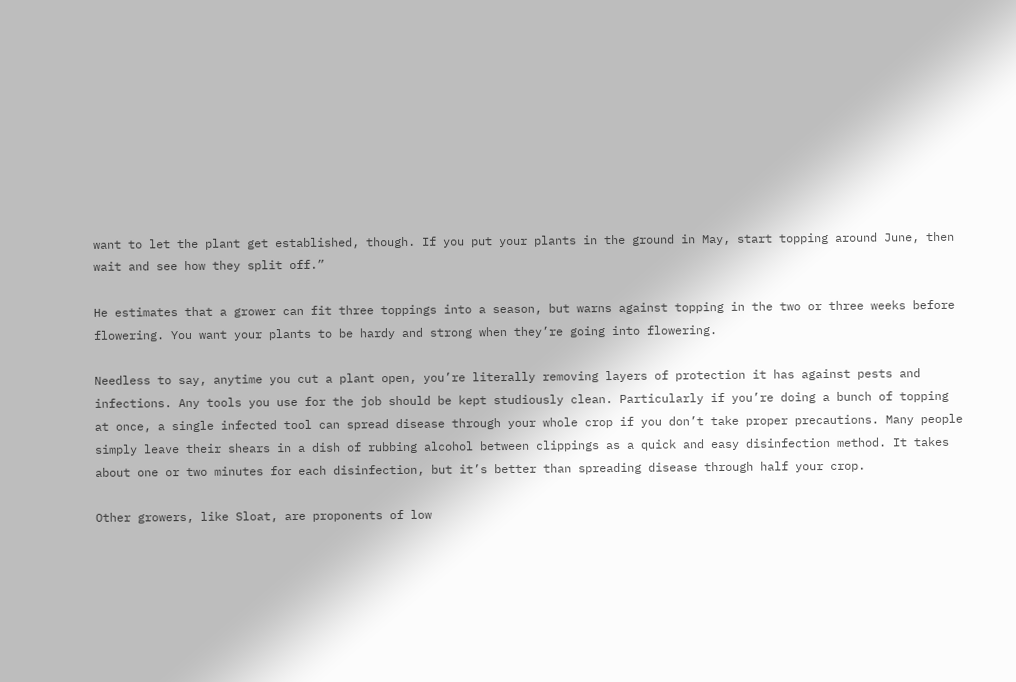want to let the plant get established, though. If you put your plants in the ground in May, start topping around June, then wait and see how they split off.”

He estimates that a grower can fit three toppings into a season, but warns against topping in the two or three weeks before flowering. You want your plants to be hardy and strong when they’re going into flowering.

Needless to say, anytime you cut a plant open, you’re literally removing layers of protection it has against pests and infections. Any tools you use for the job should be kept studiously clean. Particularly if you’re doing a bunch of topping at once, a single infected tool can spread disease through your whole crop if you don’t take proper precautions. Many people simply leave their shears in a dish of rubbing alcohol between clippings as a quick and easy disinfection method. It takes about one or two minutes for each disinfection, but it’s better than spreading disease through half your crop.

Other growers, like Sloat, are proponents of low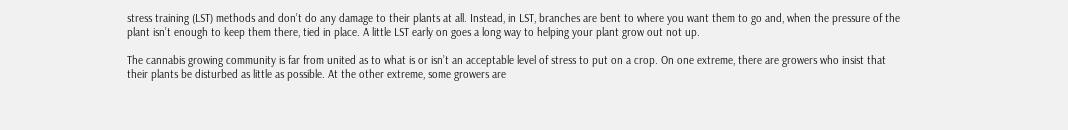stress training (LST) methods and don’t do any damage to their plants at all. Instead, in LST, branches are bent to where you want them to go and, when the pressure of the plant isn’t enough to keep them there, tied in place. A little LST early on goes a long way to helping your plant grow out not up.

The cannabis growing community is far from united as to what is or isn’t an acceptable level of stress to put on a crop. On one extreme, there are growers who insist that their plants be disturbed as little as possible. At the other extreme, some growers are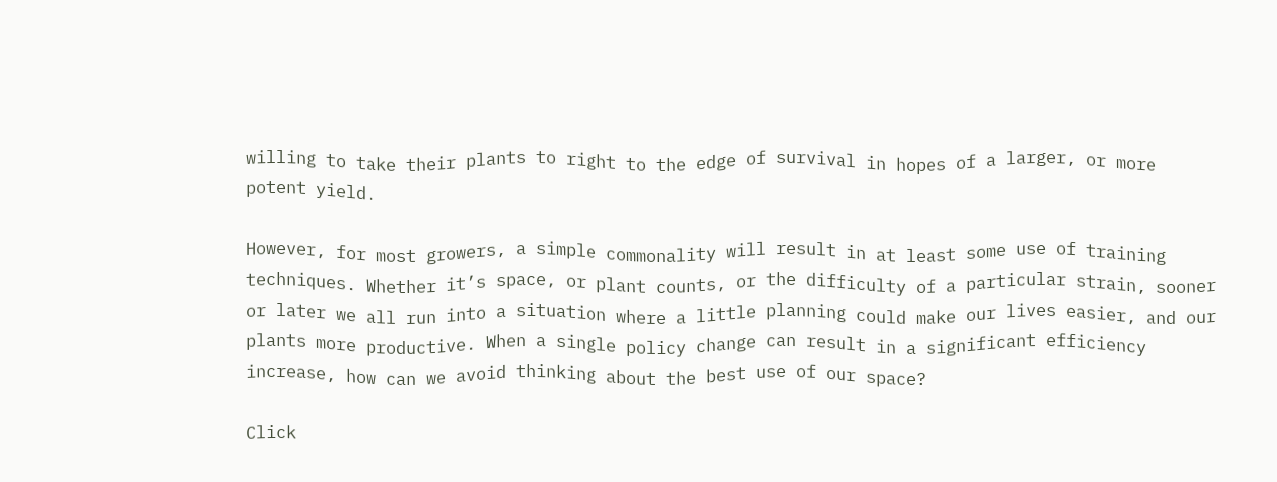willing to take their plants to right to the edge of survival in hopes of a larger, or more potent yield.

However, for most growers, a simple commonality will result in at least some use of training techniques. Whether it’s space, or plant counts, or the difficulty of a particular strain, sooner or later we all run into a situation where a little planning could make our lives easier, and our plants more productive. When a single policy change can result in a significant efficiency increase, how can we avoid thinking about the best use of our space?

Click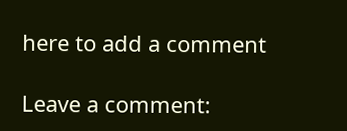here to add a comment

Leave a comment: